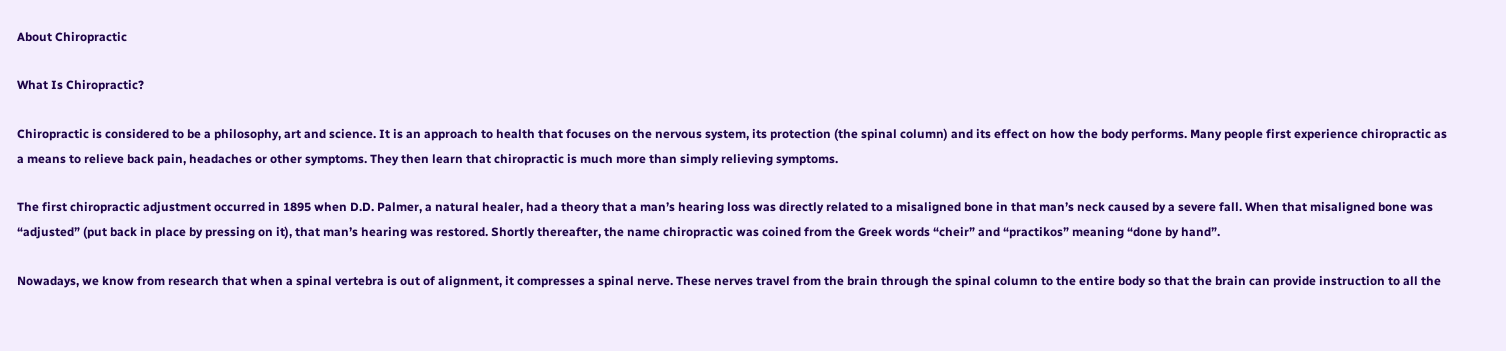About Chiropractic

What Is Chiropractic?

Chiropractic is considered to be a philosophy, art and science. It is an approach to health that focuses on the nervous system, its protection (the spinal column) and its effect on how the body performs. Many people first experience chiropractic as a means to relieve back pain, headaches or other symptoms. They then learn that chiropractic is much more than simply relieving symptoms.

The first chiropractic adjustment occurred in 1895 when D.D. Palmer, a natural healer, had a theory that a man’s hearing loss was directly related to a misaligned bone in that man’s neck caused by a severe fall. When that misaligned bone was “adjusted” (put back in place by pressing on it), that man’s hearing was restored. Shortly thereafter, the name chiropractic was coined from the Greek words “cheir” and “practikos” meaning “done by hand”.

Nowadays, we know from research that when a spinal vertebra is out of alignment, it compresses a spinal nerve. These nerves travel from the brain through the spinal column to the entire body so that the brain can provide instruction to all the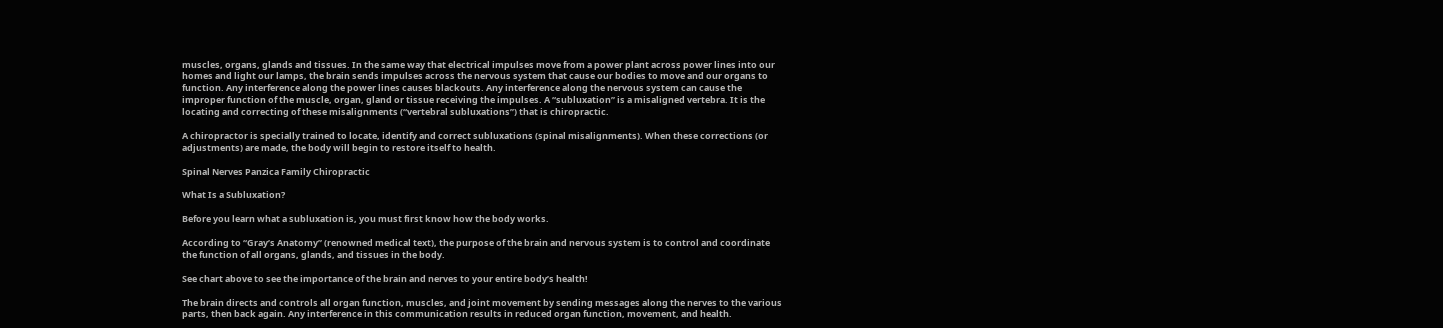muscles, organs, glands and tissues. In the same way that electrical impulses move from a power plant across power lines into our homes and light our lamps, the brain sends impulses across the nervous system that cause our bodies to move and our organs to function. Any interference along the power lines causes blackouts. Any interference along the nervous system can cause the improper function of the muscle, organ, gland or tissue receiving the impulses. A “subluxation” is a misaligned vertebra. It is the locating and correcting of these misalignments (“vertebral subluxations”) that is chiropractic.

A chiropractor is specially trained to locate, identify and correct subluxations (spinal misalignments). When these corrections (or adjustments) are made, the body will begin to restore itself to health.

Spinal Nerves Panzica Family Chiropractic

What Is a Subluxation?

Before you learn what a subluxation is, you must first know how the body works.

According to “Gray’s Anatomy” (renowned medical text), the purpose of the brain and nervous system is to control and coordinate the function of all organs, glands, and tissues in the body.

See chart above to see the importance of the brain and nerves to your entire body’s health!

The brain directs and controls all organ function, muscles, and joint movement by sending messages along the nerves to the various parts, then back again. Any interference in this communication results in reduced organ function, movement, and health.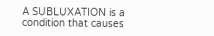A SUBLUXATION is a condition that causes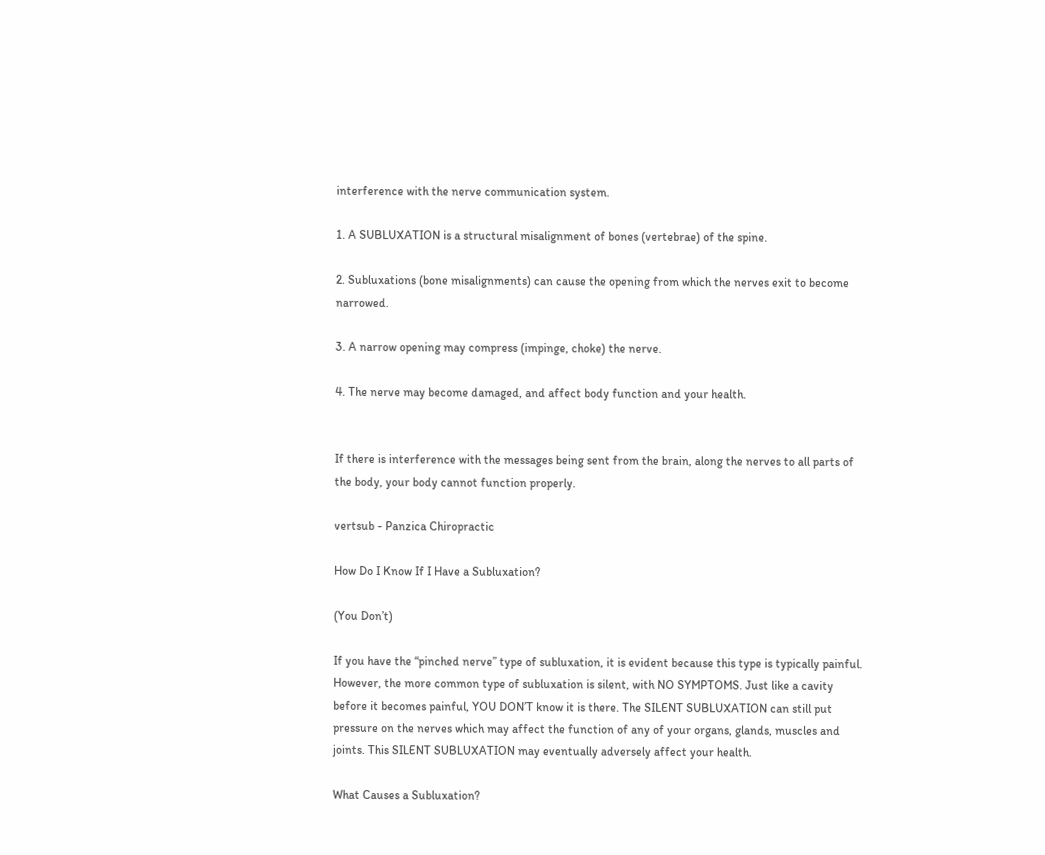interference with the nerve communication system.

1. A SUBLUXATION is a structural misalignment of bones (vertebrae) of the spine.

2. Subluxations (bone misalignments) can cause the opening from which the nerves exit to become narrowed.

3. A narrow opening may compress (impinge, choke) the nerve.

4. The nerve may become damaged, and affect body function and your health.


If there is interference with the messages being sent from the brain, along the nerves to all parts of the body, your body cannot function properly.

vertsub - Panzica Chiropractic

How Do I Know If I Have a Subluxation?

(You Don’t)

If you have the “pinched nerve” type of subluxation, it is evident because this type is typically painful. However, the more common type of subluxation is silent, with NO SYMPTOMS. Just like a cavity before it becomes painful, YOU DON’T know it is there. The SILENT SUBLUXATION can still put pressure on the nerves which may affect the function of any of your organs, glands, muscles and joints. This SILENT SUBLUXATION may eventually adversely affect your health.

What Causes a Subluxation?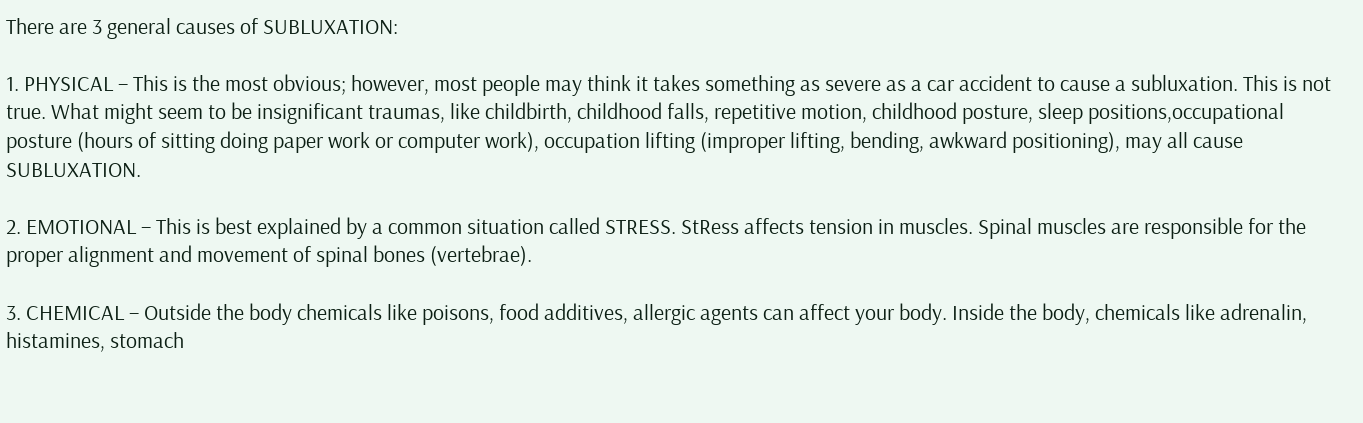There are 3 general causes of SUBLUXATION:

1. PHYSICAL – This is the most obvious; however, most people may think it takes something as severe as a car accident to cause a subluxation. This is not true. What might seem to be insignificant traumas, like childbirth, childhood falls, repetitive motion, childhood posture, sleep positions,occupational posture (hours of sitting doing paper work or computer work), occupation lifting (improper lifting, bending, awkward positioning), may all cause SUBLUXATION.

2. EMOTIONAL – This is best explained by a common situation called STRESS. StRess affects tension in muscles. Spinal muscles are responsible for the proper alignment and movement of spinal bones (vertebrae).

3. CHEMICAL – Outside the body chemicals like poisons, food additives, allergic agents can affect your body. Inside the body, chemicals like adrenalin, histamines, stomach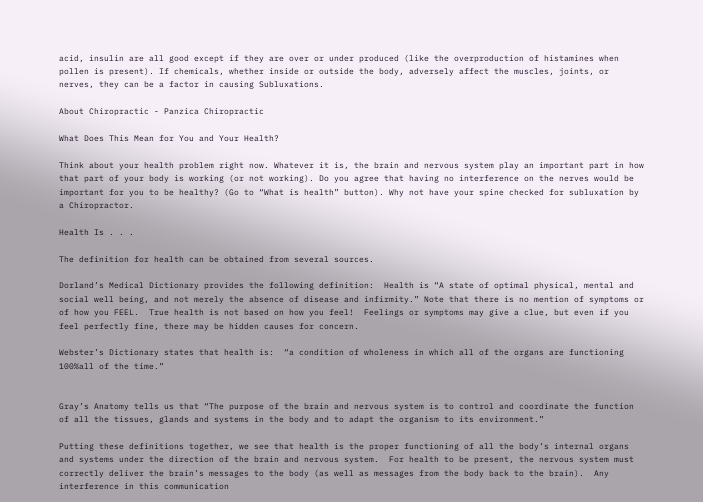acid, insulin are all good except if they are over or under produced (like the overproduction of histamines when pollen is present). If chemicals, whether inside or outside the body, adversely affect the muscles, joints, or nerves, they can be a factor in causing Subluxations.

About Chiropractic - Panzica Chiropractic

What Does This Mean for You and Your Health?

Think about your health problem right now. Whatever it is, the brain and nervous system play an important part in how that part of your body is working (or not working). Do you agree that having no interference on the nerves would be important for you to be healthy? (Go to “What is health” button). Why not have your spine checked for subluxation by a Chiropractor.

Health Is . . .

The definition for health can be obtained from several sources.

Dorland’s Medical Dictionary provides the following definition:  Health is “A state of optimal physical, mental and social well being, and not merely the absence of disease and infirmity.” Note that there is no mention of symptoms or of how you FEEL.  True health is not based on how you feel!  Feelings or symptoms may give a clue, but even if you feel perfectly fine, there may be hidden causes for concern.

Webster’s Dictionary states that health is:  “a condition of wholeness in which all of the organs are functioning 100%all of the time.”


Gray’s Anatomy tells us that “The purpose of the brain and nervous system is to control and coordinate the function of all the tissues, glands and systems in the body and to adapt the organism to its environment.”

Putting these definitions together, we see that health is the proper functioning of all the body’s internal organs and systems under the direction of the brain and nervous system.  For health to be present, the nervous system must correctly deliver the brain’s messages to the body (as well as messages from the body back to the brain).  Any interference in this communication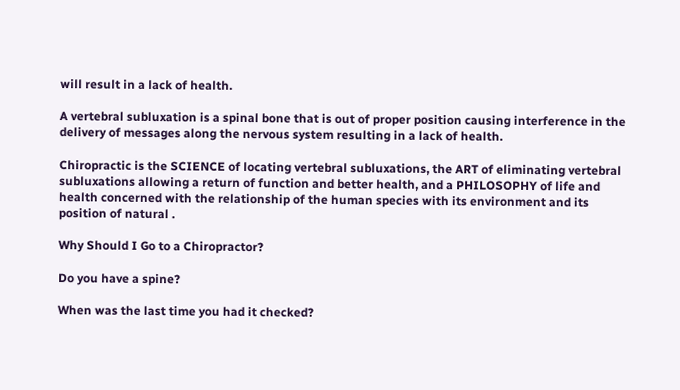will result in a lack of health.

A vertebral subluxation is a spinal bone that is out of proper position causing interference in the delivery of messages along the nervous system resulting in a lack of health.

Chiropractic is the SCIENCE of locating vertebral subluxations, the ART of eliminating vertebral subluxations allowing a return of function and better health, and a PHILOSOPHY of life and health concerned with the relationship of the human species with its environment and its position of natural .

Why Should I Go to a Chiropractor?

Do you have a spine?

When was the last time you had it checked?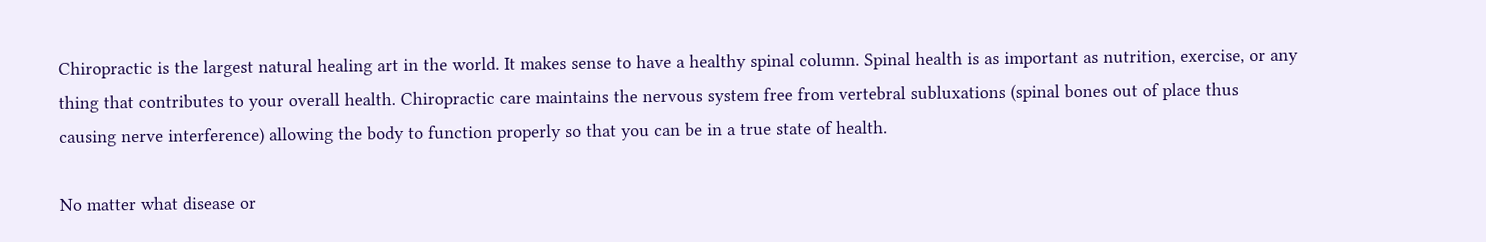Chiropractic is the largest natural healing art in the world. It makes sense to have a healthy spinal column. Spinal health is as important as nutrition, exercise, or any thing that contributes to your overall health. Chiropractic care maintains the nervous system free from vertebral subluxations (spinal bones out of place thus causing nerve interference) allowing the body to function properly so that you can be in a true state of health.

No matter what disease or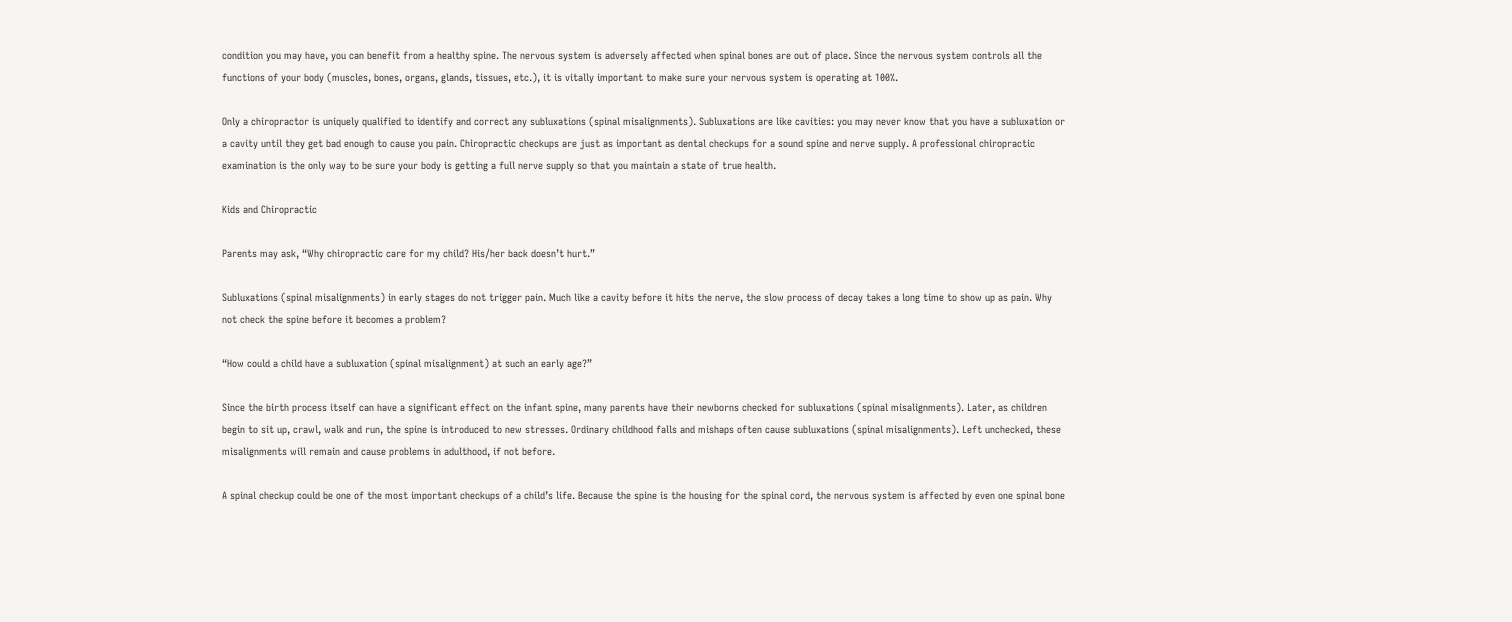condition you may have, you can benefit from a healthy spine. The nervous system is adversely affected when spinal bones are out of place. Since the nervous system controls all the functions of your body (muscles, bones, organs, glands, tissues, etc.), it is vitally important to make sure your nervous system is operating at 100%.

Only a chiropractor is uniquely qualified to identify and correct any subluxations (spinal misalignments). Subluxations are like cavities: you may never know that you have a subluxation or a cavity until they get bad enough to cause you pain. Chiropractic checkups are just as important as dental checkups for a sound spine and nerve supply. A professional chiropractic examination is the only way to be sure your body is getting a full nerve supply so that you maintain a state of true health.

Kids and Chiropractic

Parents may ask, “Why chiropractic care for my child? His/her back doesn’t hurt.”

Subluxations (spinal misalignments) in early stages do not trigger pain. Much like a cavity before it hits the nerve, the slow process of decay takes a long time to show up as pain. Why not check the spine before it becomes a problem?

“How could a child have a subluxation (spinal misalignment) at such an early age?”

Since the birth process itself can have a significant effect on the infant spine, many parents have their newborns checked for subluxations (spinal misalignments). Later, as children begin to sit up, crawl, walk and run, the spine is introduced to new stresses. Ordinary childhood falls and mishaps often cause subluxations (spinal misalignments). Left unchecked, these misalignments will remain and cause problems in adulthood, if not before.

A spinal checkup could be one of the most important checkups of a child’s life. Because the spine is the housing for the spinal cord, the nervous system is affected by even one spinal bone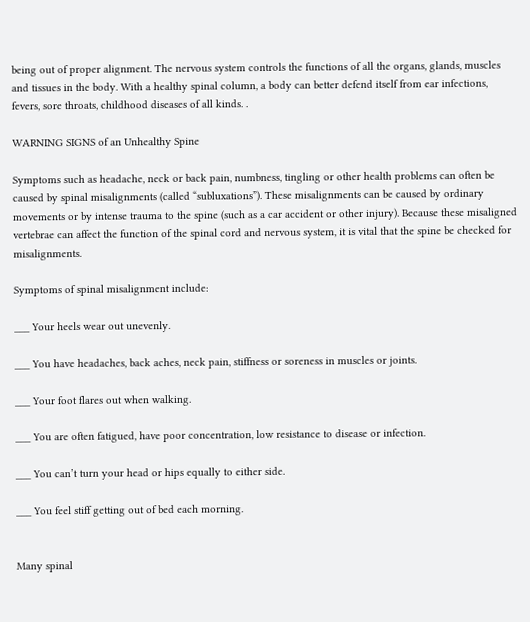being out of proper alignment. The nervous system controls the functions of all the organs, glands, muscles and tissues in the body. With a healthy spinal column, a body can better defend itself from ear infections, fevers, sore throats, childhood diseases of all kinds. .

WARNING SIGNS of an Unhealthy Spine

Symptoms such as headache, neck or back pain, numbness, tingling or other health problems can often be caused by spinal misalignments (called “subluxations”). These misalignments can be caused by ordinary movements or by intense trauma to the spine (such as a car accident or other injury). Because these misaligned vertebrae can affect the function of the spinal cord and nervous system, it is vital that the spine be checked for misalignments.

Symptoms of spinal misalignment include:

___ Your heels wear out unevenly.

___ You have headaches, back aches, neck pain, stiffness or soreness in muscles or joints.

___ Your foot flares out when walking.

___ You are often fatigued, have poor concentration, low resistance to disease or infection.

___ You can’t turn your head or hips equally to either side.

___ You feel stiff getting out of bed each morning.


Many spinal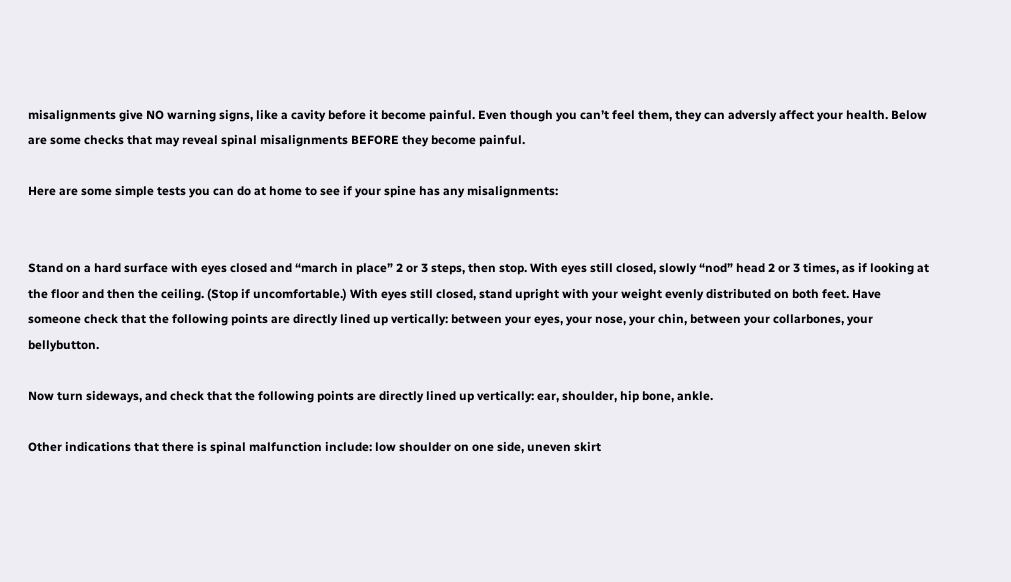misalignments give NO warning signs, like a cavity before it become painful. Even though you can’t feel them, they can adversly affect your health. Below are some checks that may reveal spinal misalignments BEFORE they become painful.

Here are some simple tests you can do at home to see if your spine has any misalignments:


Stand on a hard surface with eyes closed and “march in place” 2 or 3 steps, then stop. With eyes still closed, slowly “nod” head 2 or 3 times, as if looking at the floor and then the ceiling. (Stop if uncomfortable.) With eyes still closed, stand upright with your weight evenly distributed on both feet. Have someone check that the following points are directly lined up vertically: between your eyes, your nose, your chin, between your collarbones, your bellybutton.

Now turn sideways, and check that the following points are directly lined up vertically: ear, shoulder, hip bone, ankle.

Other indications that there is spinal malfunction include: low shoulder on one side, uneven skirt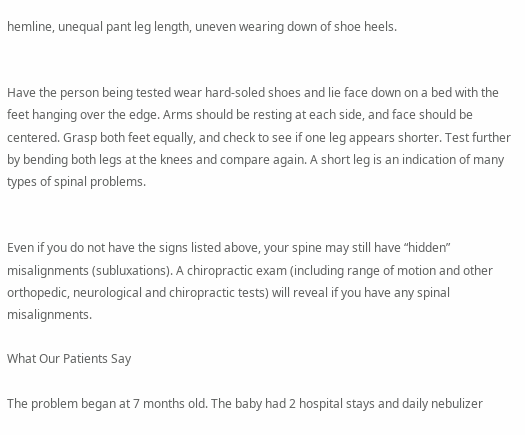hemline, unequal pant leg length, uneven wearing down of shoe heels.


Have the person being tested wear hard-soled shoes and lie face down on a bed with the feet hanging over the edge. Arms should be resting at each side, and face should be centered. Grasp both feet equally, and check to see if one leg appears shorter. Test further by bending both legs at the knees and compare again. A short leg is an indication of many types of spinal problems.


Even if you do not have the signs listed above, your spine may still have “hidden” misalignments (subluxations). A chiropractic exam (including range of motion and other orthopedic, neurological and chiropractic tests) will reveal if you have any spinal misalignments.

What Our Patients Say

The problem began at 7 months old. The baby had 2 hospital stays and daily nebulizer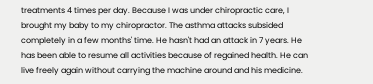treatments 4 times per day. Because I was under chiropractic care, I brought my baby to my chiropractor. The asthma attacks subsided completely in a few months' time. He hasn't had an attack in 7 years. He has been able to resume all activities because of regained health. He can live freely again without carrying the machine around and his medicine.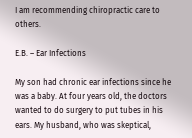I am recommending chiropractic care to others.

E.B. – Ear Infections

My son had chronic ear infections since he was a baby. At four years old, the doctors wanted to do surgery to put tubes in his ears. My husband, who was skeptical,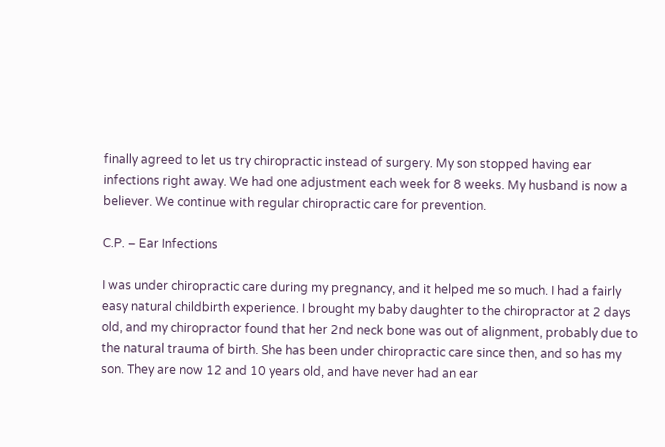finally agreed to let us try chiropractic instead of surgery. My son stopped having ear infections right away. We had one adjustment each week for 8 weeks. My husband is now a believer. We continue with regular chiropractic care for prevention.

C.P. – Ear Infections

I was under chiropractic care during my pregnancy, and it helped me so much. I had a fairly easy natural childbirth experience. I brought my baby daughter to the chiropractor at 2 days old, and my chiropractor found that her 2nd neck bone was out of alignment, probably due to the natural trauma of birth. She has been under chiropractic care since then, and so has my son. They are now 12 and 10 years old, and have never had an ear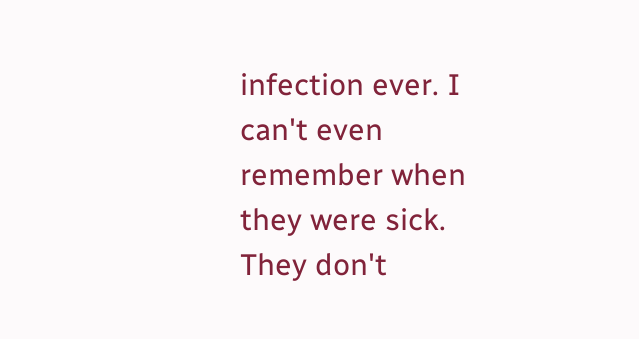infection ever. I can't even remember when they were sick. They don't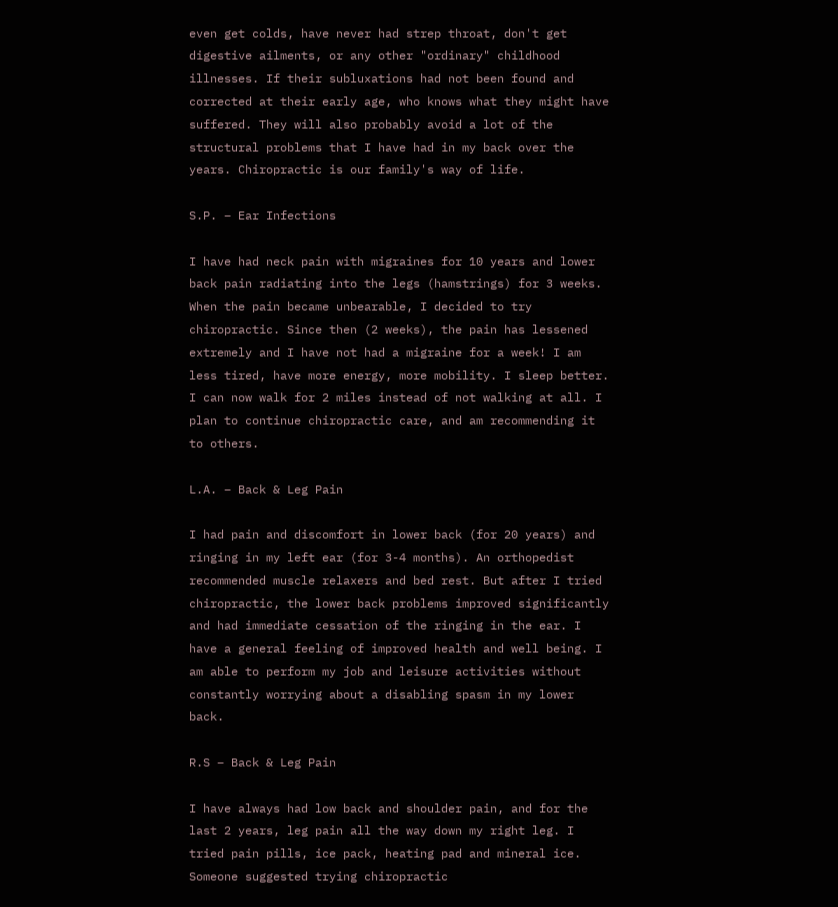even get colds, have never had strep throat, don't get digestive ailments, or any other "ordinary" childhood illnesses. If their subluxations had not been found and corrected at their early age, who knows what they might have suffered. They will also probably avoid a lot of the structural problems that I have had in my back over the years. Chiropractic is our family's way of life.

S.P. – Ear Infections

I have had neck pain with migraines for 10 years and lower back pain radiating into the legs (hamstrings) for 3 weeks. When the pain became unbearable, I decided to try chiropractic. Since then (2 weeks), the pain has lessened extremely and I have not had a migraine for a week! I am less tired, have more energy, more mobility. I sleep better. I can now walk for 2 miles instead of not walking at all. I plan to continue chiropractic care, and am recommending it to others.

L.A. – Back & Leg Pain

I had pain and discomfort in lower back (for 20 years) and ringing in my left ear (for 3-4 months). An orthopedist recommended muscle relaxers and bed rest. But after I tried chiropractic, the lower back problems improved significantly and had immediate cessation of the ringing in the ear. I have a general feeling of improved health and well being. I am able to perform my job and leisure activities without constantly worrying about a disabling spasm in my lower back.

R.S – Back & Leg Pain

I have always had low back and shoulder pain, and for the last 2 years, leg pain all the way down my right leg. I tried pain pills, ice pack, heating pad and mineral ice. Someone suggested trying chiropractic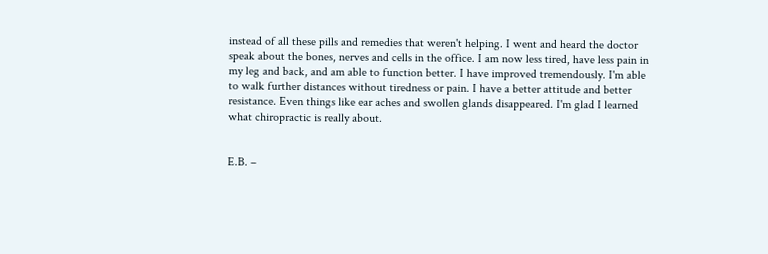instead of all these pills and remedies that weren't helping. I went and heard the doctor speak about the bones, nerves and cells in the office. I am now less tired, have less pain in my leg and back, and am able to function better. I have improved tremendously. I'm able to walk further distances without tiredness or pain. I have a better attitude and better resistance. Even things like ear aches and swollen glands disappeared. I'm glad I learned what chiropractic is really about.


E.B. –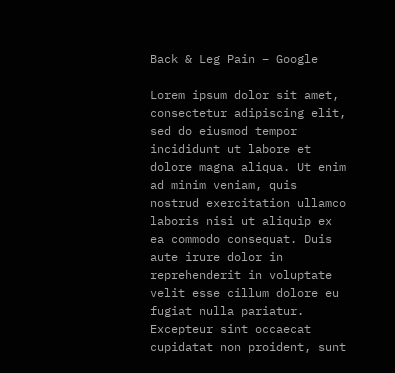Back & Leg Pain – Google

Lorem ipsum dolor sit amet, consectetur adipiscing elit, sed do eiusmod tempor incididunt ut labore et dolore magna aliqua. Ut enim ad minim veniam, quis nostrud exercitation ullamco laboris nisi ut aliquip ex ea commodo consequat. Duis aute irure dolor in reprehenderit in voluptate velit esse cillum dolore eu fugiat nulla pariatur. Excepteur sint occaecat cupidatat non proident, sunt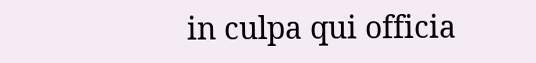in culpa qui officia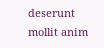deserunt mollit anim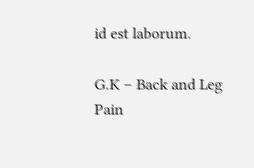id est laborum.

G.K – Back and Leg Pain